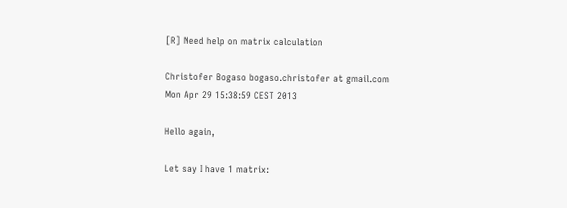[R] Need help on matrix calculation

Christofer Bogaso bogaso.christofer at gmail.com
Mon Apr 29 15:38:59 CEST 2013

Hello again,

Let say I have 1 matrix: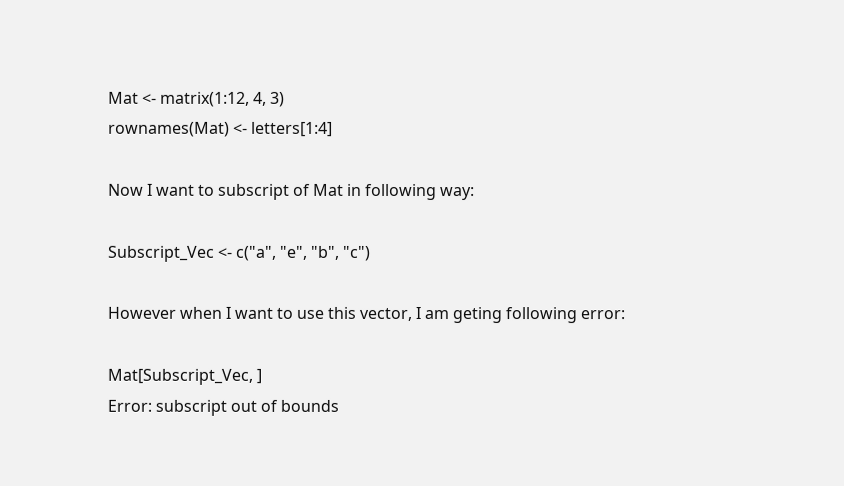Mat <- matrix(1:12, 4, 3)
rownames(Mat) <- letters[1:4]

Now I want to subscript of Mat in following way:

Subscript_Vec <- c("a", "e", "b", "c")

However when I want to use this vector, I am geting following error:

Mat[Subscript_Vec, ]
Error: subscript out of bounds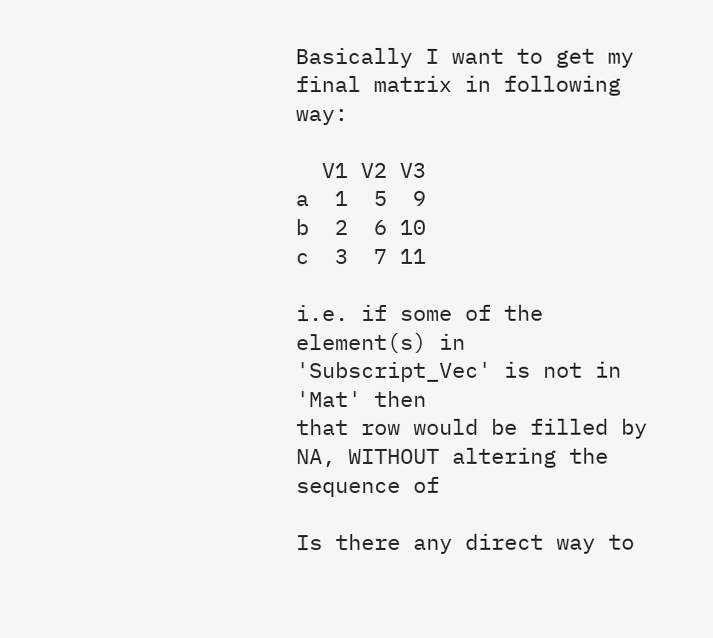Basically I want to get my final matrix in following way:

  V1 V2 V3
a  1  5  9
b  2  6 10
c  3  7 11

i.e. if some of the element(s) in 'Subscript_Vec' is not in 'Mat' then
that row would be filled by NA, WITHOUT altering the sequence of

Is there any direct way to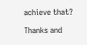achieve that?

Thanks and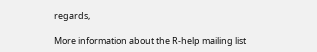regards,

More information about the R-help mailing list